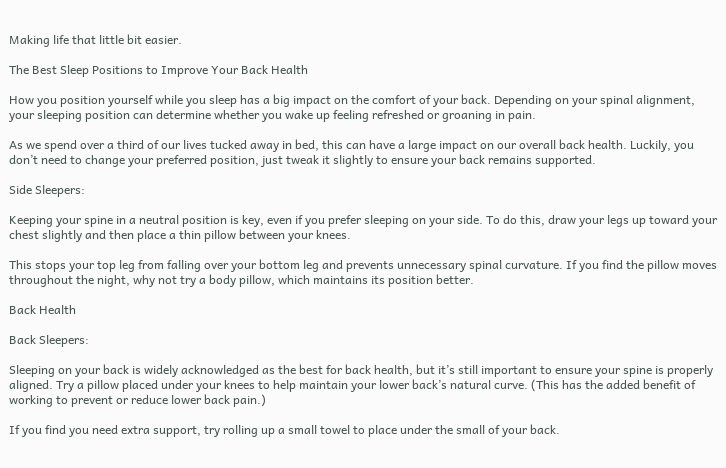Making life that little bit easier.

The Best Sleep Positions to Improve Your Back Health

How you position yourself while you sleep has a big impact on the comfort of your back. Depending on your spinal alignment, your sleeping position can determine whether you wake up feeling refreshed or groaning in pain.

As we spend over a third of our lives tucked away in bed, this can have a large impact on our overall back health. Luckily, you don’t need to change your preferred position, just tweak it slightly to ensure your back remains supported.

Side Sleepers:

Keeping your spine in a neutral position is key, even if you prefer sleeping on your side. To do this, draw your legs up toward your chest slightly and then place a thin pillow between your knees.

This stops your top leg from falling over your bottom leg and prevents unnecessary spinal curvature. If you find the pillow moves throughout the night, why not try a body pillow, which maintains its position better.

Back Health

Back Sleepers:

Sleeping on your back is widely acknowledged as the best for back health, but it’s still important to ensure your spine is properly aligned. Try a pillow placed under your knees to help maintain your lower back’s natural curve. (This has the added benefit of working to prevent or reduce lower back pain.)

If you find you need extra support, try rolling up a small towel to place under the small of your back.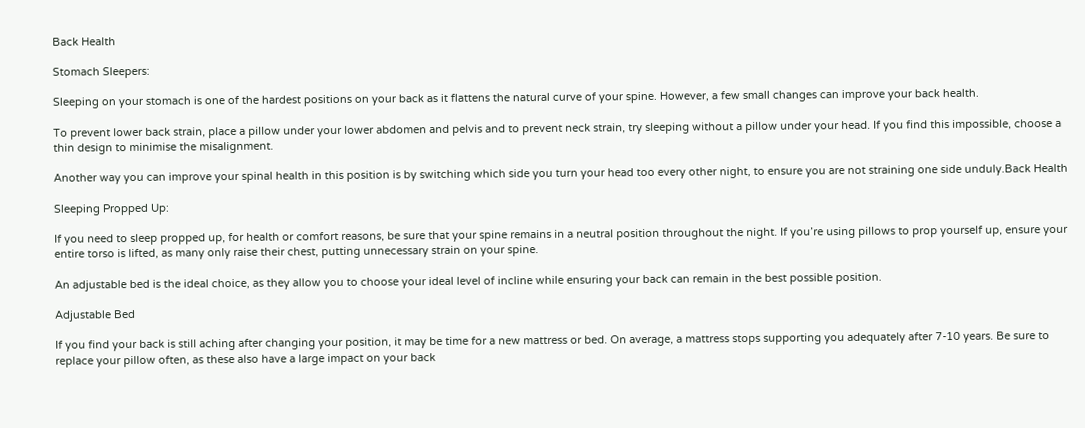Back Health

Stomach Sleepers:

Sleeping on your stomach is one of the hardest positions on your back as it flattens the natural curve of your spine. However, a few small changes can improve your back health.

To prevent lower back strain, place a pillow under your lower abdomen and pelvis and to prevent neck strain, try sleeping without a pillow under your head. If you find this impossible, choose a thin design to minimise the misalignment.

Another way you can improve your spinal health in this position is by switching which side you turn your head too every other night, to ensure you are not straining one side unduly.Back Health

Sleeping Propped Up:

If you need to sleep propped up, for health or comfort reasons, be sure that your spine remains in a neutral position throughout the night. If you’re using pillows to prop yourself up, ensure your entire torso is lifted, as many only raise their chest, putting unnecessary strain on your spine.

An adjustable bed is the ideal choice, as they allow you to choose your ideal level of incline while ensuring your back can remain in the best possible position.

Adjustable Bed

If you find your back is still aching after changing your position, it may be time for a new mattress or bed. On average, a mattress stops supporting you adequately after 7-10 years. Be sure to replace your pillow often, as these also have a large impact on your back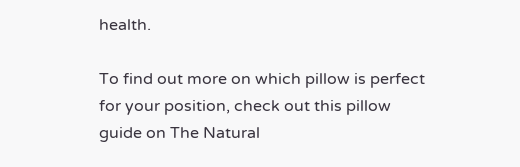health.

To find out more on which pillow is perfect for your position, check out this pillow guide on The Natural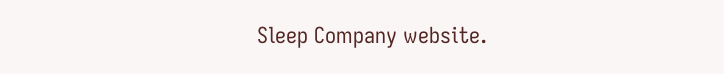Sleep Company website.